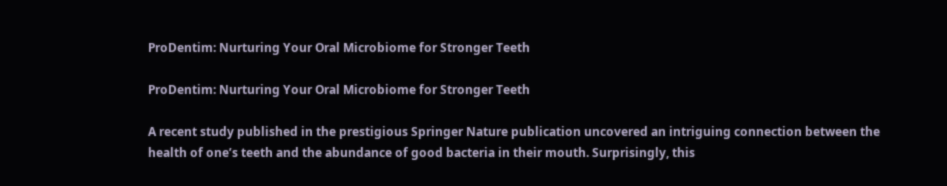ProDentim: Nurturing Your Oral Microbiome for Stronger Teeth

ProDentim: Nurturing Your Oral Microbiome for Stronger Teeth

A recent study published in the prestigious Springer Nature publication uncovered an intriguing connection between the health of one’s teeth and the abundance of good bacteria in their mouth. Surprisingly, this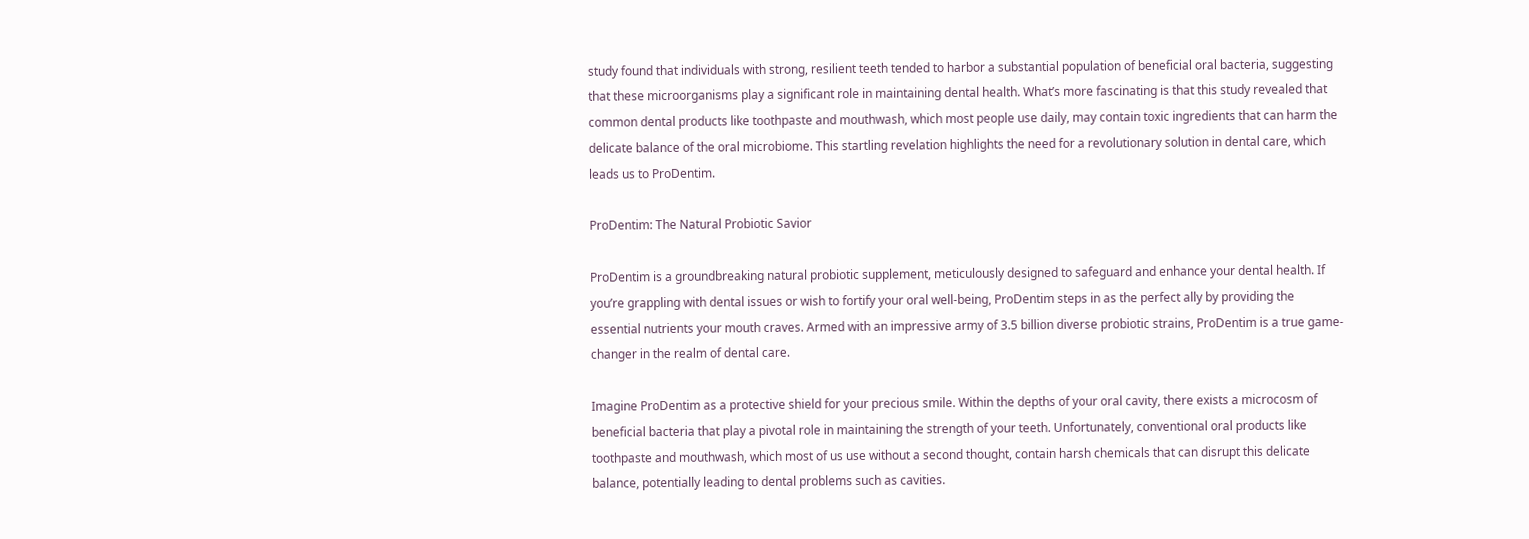study found that individuals with strong, resilient teeth tended to harbor a substantial population of beneficial oral bacteria, suggesting that these microorganisms play a significant role in maintaining dental health. What’s more fascinating is that this study revealed that common dental products like toothpaste and mouthwash, which most people use daily, may contain toxic ingredients that can harm the delicate balance of the oral microbiome. This startling revelation highlights the need for a revolutionary solution in dental care, which leads us to ProDentim.

ProDentim: The Natural Probiotic Savior

ProDentim is a groundbreaking natural probiotic supplement, meticulously designed to safeguard and enhance your dental health. If you’re grappling with dental issues or wish to fortify your oral well-being, ProDentim steps in as the perfect ally by providing the essential nutrients your mouth craves. Armed with an impressive army of 3.5 billion diverse probiotic strains, ProDentim is a true game-changer in the realm of dental care.

Imagine ProDentim as a protective shield for your precious smile. Within the depths of your oral cavity, there exists a microcosm of beneficial bacteria that play a pivotal role in maintaining the strength of your teeth. Unfortunately, conventional oral products like toothpaste and mouthwash, which most of us use without a second thought, contain harsh chemicals that can disrupt this delicate balance, potentially leading to dental problems such as cavities.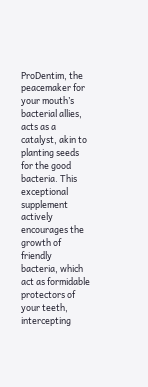ProDentim, the peacemaker for your mouth’s bacterial allies, acts as a catalyst, akin to planting seeds for the good bacteria. This exceptional supplement actively encourages the growth of friendly bacteria, which act as formidable protectors of your teeth, intercepting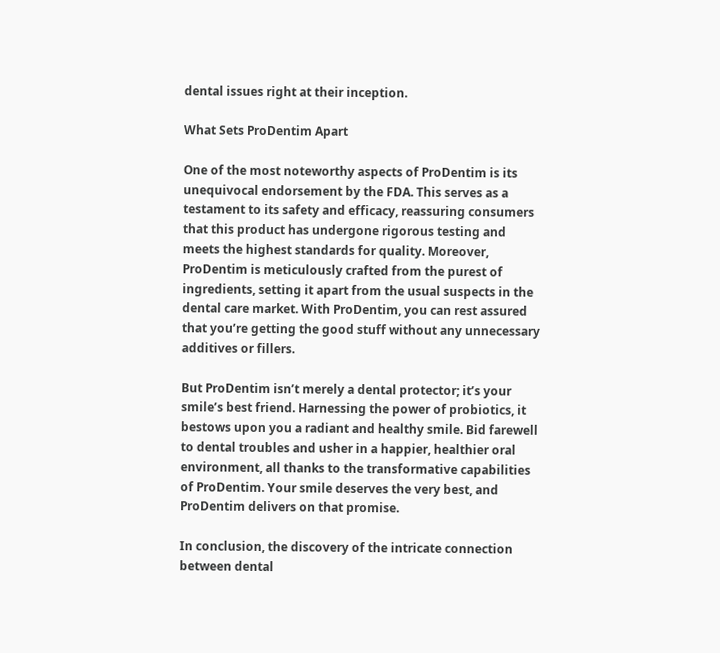dental issues right at their inception.

What Sets ProDentim Apart

One of the most noteworthy aspects of ProDentim is its unequivocal endorsement by the FDA. This serves as a testament to its safety and efficacy, reassuring consumers that this product has undergone rigorous testing and meets the highest standards for quality. Moreover, ProDentim is meticulously crafted from the purest of ingredients, setting it apart from the usual suspects in the dental care market. With ProDentim, you can rest assured that you’re getting the good stuff without any unnecessary additives or fillers.

But ProDentim isn’t merely a dental protector; it’s your smile’s best friend. Harnessing the power of probiotics, it bestows upon you a radiant and healthy smile. Bid farewell to dental troubles and usher in a happier, healthier oral environment, all thanks to the transformative capabilities of ProDentim. Your smile deserves the very best, and ProDentim delivers on that promise.

In conclusion, the discovery of the intricate connection between dental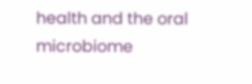health and the oral microbiome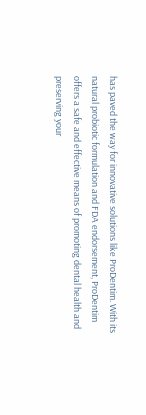has paved the way for innovative solutions like ProDentim. With its natural probiotic formulation and FDA endorsement, ProDentim offers a safe and effective means of promoting dental health and preserving your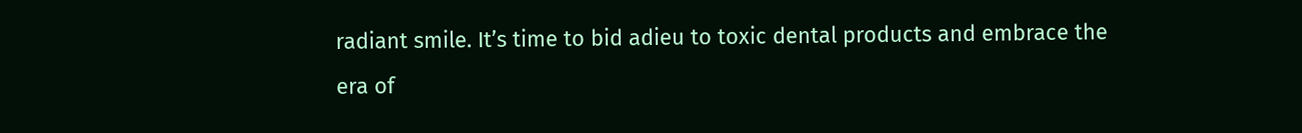radiant smile. It’s time to bid adieu to toxic dental products and embrace the era of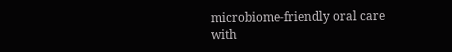microbiome-friendly oral care with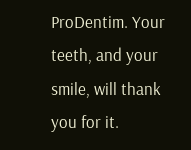ProDentim. Your teeth, and your smile, will thank you for it.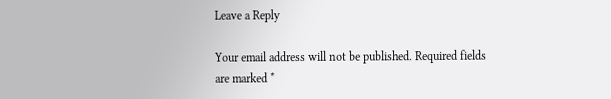Leave a Reply

Your email address will not be published. Required fields are marked *